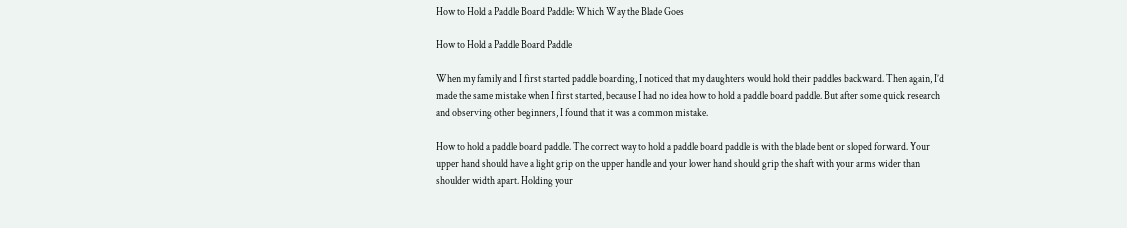How to Hold a Paddle Board Paddle: Which Way the Blade Goes

How to Hold a Paddle Board Paddle

When my family and I first started paddle boarding, I noticed that my daughters would hold their paddles backward. Then again, I’d made the same mistake when I first started, because I had no idea how to hold a paddle board paddle. But after some quick research and observing other beginners, I found that it was a common mistake.

How to hold a paddle board paddle. The correct way to hold a paddle board paddle is with the blade bent or sloped forward. Your upper hand should have a light grip on the upper handle and your lower hand should grip the shaft with your arms wider than shoulder width apart. Holding your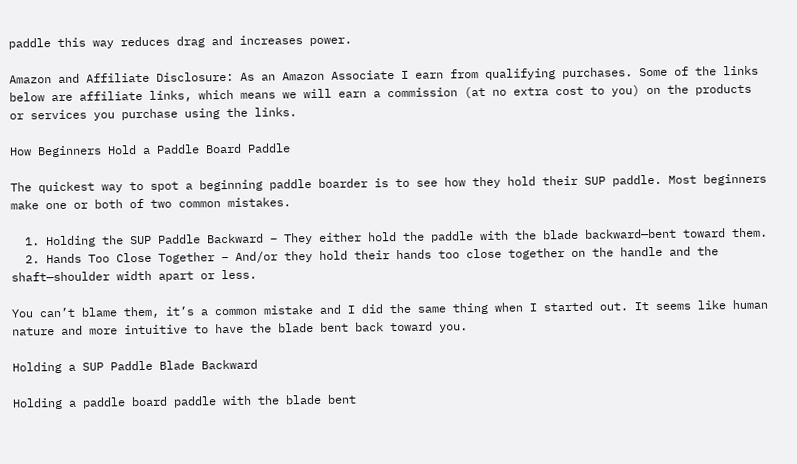paddle this way reduces drag and increases power.

Amazon and Affiliate Disclosure: As an Amazon Associate I earn from qualifying purchases. Some of the links below are affiliate links, which means we will earn a commission (at no extra cost to you) on the products or services you purchase using the links.

How Beginners Hold a Paddle Board Paddle

The quickest way to spot a beginning paddle boarder is to see how they hold their SUP paddle. Most beginners make one or both of two common mistakes.

  1. Holding the SUP Paddle Backward – They either hold the paddle with the blade backward—bent toward them.
  2. Hands Too Close Together – And/or they hold their hands too close together on the handle and the shaft—shoulder width apart or less.

You can’t blame them, it’s a common mistake and I did the same thing when I started out. It seems like human nature and more intuitive to have the blade bent back toward you.

Holding a SUP Paddle Blade Backward

Holding a paddle board paddle with the blade bent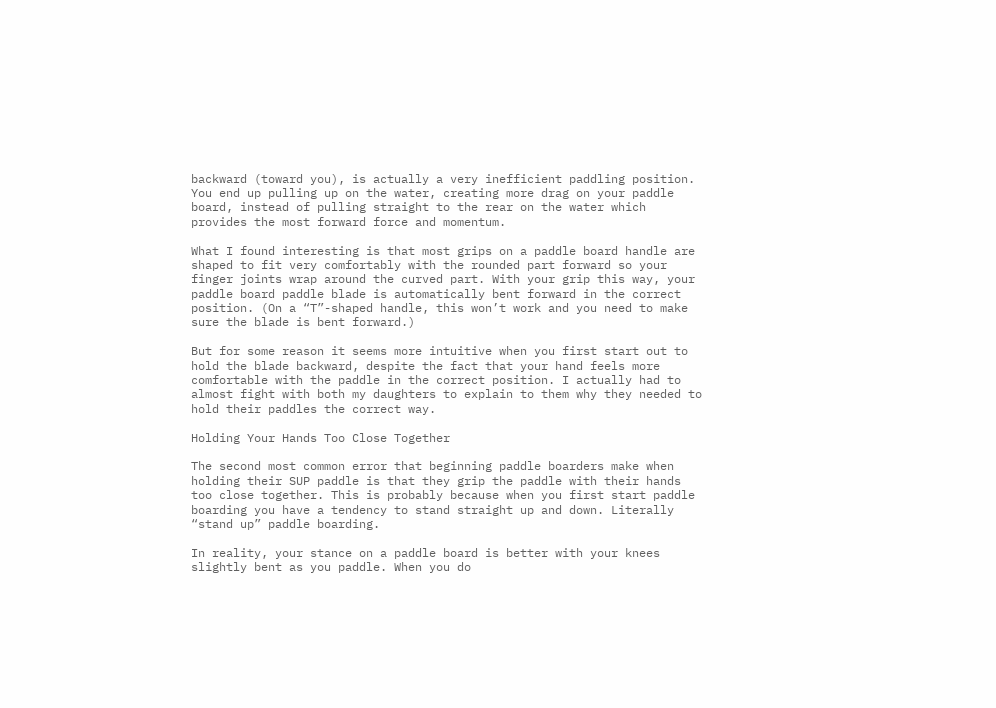backward (toward you), is actually a very inefficient paddling position. You end up pulling up on the water, creating more drag on your paddle board, instead of pulling straight to the rear on the water which provides the most forward force and momentum.

What I found interesting is that most grips on a paddle board handle are shaped to fit very comfortably with the rounded part forward so your finger joints wrap around the curved part. With your grip this way, your paddle board paddle blade is automatically bent forward in the correct position. (On a “T”-shaped handle, this won’t work and you need to make sure the blade is bent forward.)

But for some reason it seems more intuitive when you first start out to hold the blade backward, despite the fact that your hand feels more comfortable with the paddle in the correct position. I actually had to almost fight with both my daughters to explain to them why they needed to hold their paddles the correct way.

Holding Your Hands Too Close Together

The second most common error that beginning paddle boarders make when holding their SUP paddle is that they grip the paddle with their hands too close together. This is probably because when you first start paddle boarding you have a tendency to stand straight up and down. Literally “stand up” paddle boarding.

In reality, your stance on a paddle board is better with your knees slightly bent as you paddle. When you do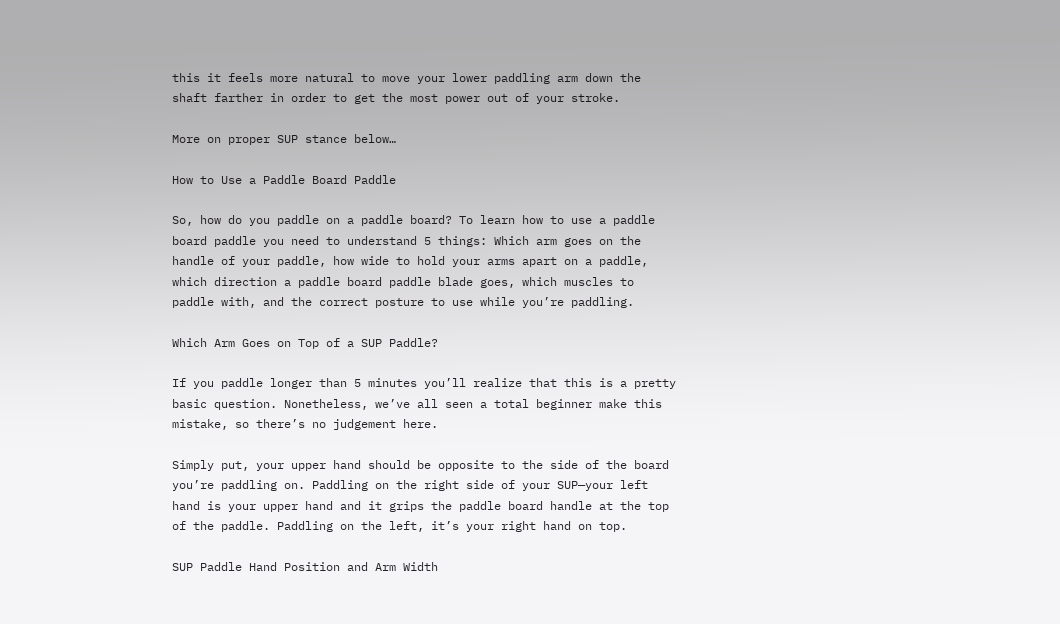this it feels more natural to move your lower paddling arm down the shaft farther in order to get the most power out of your stroke.

More on proper SUP stance below…

How to Use a Paddle Board Paddle

So, how do you paddle on a paddle board? To learn how to use a paddle board paddle you need to understand 5 things: Which arm goes on the handle of your paddle, how wide to hold your arms apart on a paddle, which direction a paddle board paddle blade goes, which muscles to paddle with, and the correct posture to use while you’re paddling.

Which Arm Goes on Top of a SUP Paddle?

If you paddle longer than 5 minutes you’ll realize that this is a pretty basic question. Nonetheless, we’ve all seen a total beginner make this mistake, so there’s no judgement here.

Simply put, your upper hand should be opposite to the side of the board you’re paddling on. Paddling on the right side of your SUP—your left hand is your upper hand and it grips the paddle board handle at the top of the paddle. Paddling on the left, it’s your right hand on top.

SUP Paddle Hand Position and Arm Width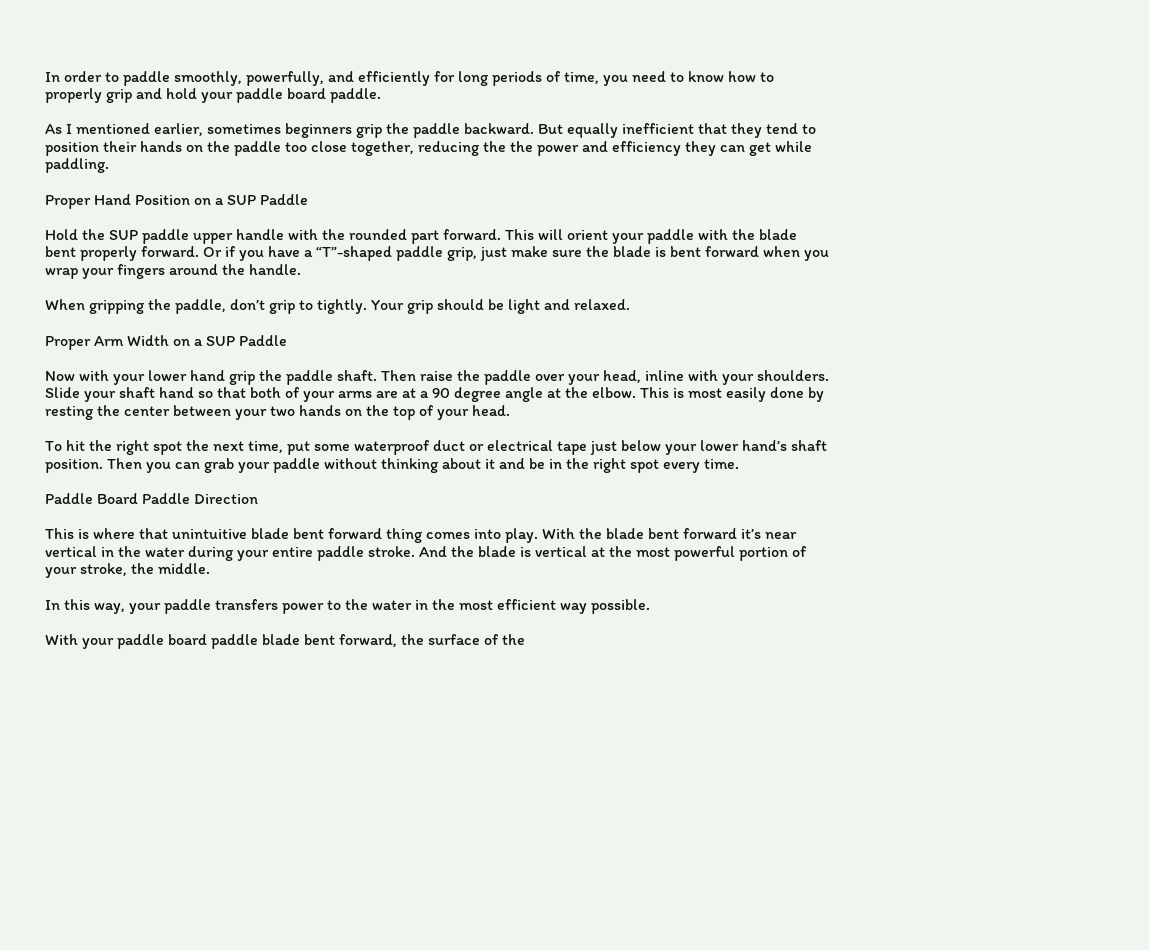In order to paddle smoothly, powerfully, and efficiently for long periods of time, you need to know how to properly grip and hold your paddle board paddle.

As I mentioned earlier, sometimes beginners grip the paddle backward. But equally inefficient that they tend to position their hands on the paddle too close together, reducing the the power and efficiency they can get while paddling.

Proper Hand Position on a SUP Paddle

Hold the SUP paddle upper handle with the rounded part forward. This will orient your paddle with the blade bent properly forward. Or if you have a “T”-shaped paddle grip, just make sure the blade is bent forward when you wrap your fingers around the handle.

When gripping the paddle, don’t grip to tightly. Your grip should be light and relaxed.

Proper Arm Width on a SUP Paddle

Now with your lower hand grip the paddle shaft. Then raise the paddle over your head, inline with your shoulders. Slide your shaft hand so that both of your arms are at a 90 degree angle at the elbow. This is most easily done by resting the center between your two hands on the top of your head.

To hit the right spot the next time, put some waterproof duct or electrical tape just below your lower hand’s shaft position. Then you can grab your paddle without thinking about it and be in the right spot every time.

Paddle Board Paddle Direction

This is where that unintuitive blade bent forward thing comes into play. With the blade bent forward it’s near vertical in the water during your entire paddle stroke. And the blade is vertical at the most powerful portion of your stroke, the middle.

In this way, your paddle transfers power to the water in the most efficient way possible.

With your paddle board paddle blade bent forward, the surface of the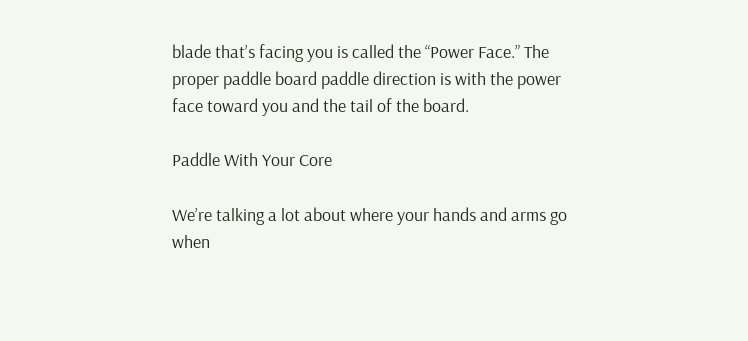blade that’s facing you is called the “Power Face.” The proper paddle board paddle direction is with the power face toward you and the tail of the board.

Paddle With Your Core

We’re talking a lot about where your hands and arms go when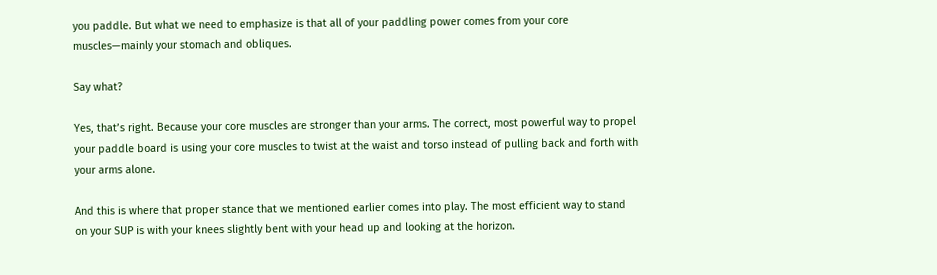you paddle. But what we need to emphasize is that all of your paddling power comes from your core muscles—mainly your stomach and obliques.

Say what?

Yes, that’s right. Because your core muscles are stronger than your arms. The correct, most powerful way to propel your paddle board is using your core muscles to twist at the waist and torso instead of pulling back and forth with your arms alone.

And this is where that proper stance that we mentioned earlier comes into play. The most efficient way to stand on your SUP is with your knees slightly bent with your head up and looking at the horizon.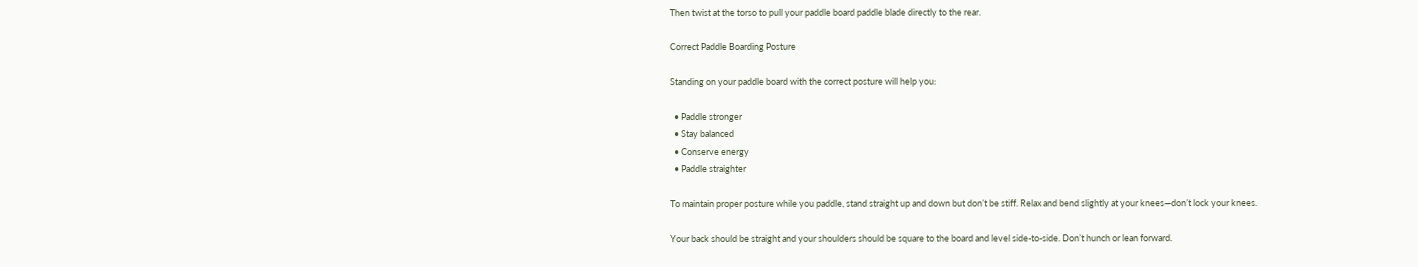Then twist at the torso to pull your paddle board paddle blade directly to the rear.

Correct Paddle Boarding Posture

Standing on your paddle board with the correct posture will help you:

  • Paddle stronger
  • Stay balanced
  • Conserve energy
  • Paddle straighter

To maintain proper posture while you paddle, stand straight up and down but don’t be stiff. Relax and bend slightly at your knees—don’t lock your knees.

Your back should be straight and your shoulders should be square to the board and level side-to-side. Don’t hunch or lean forward.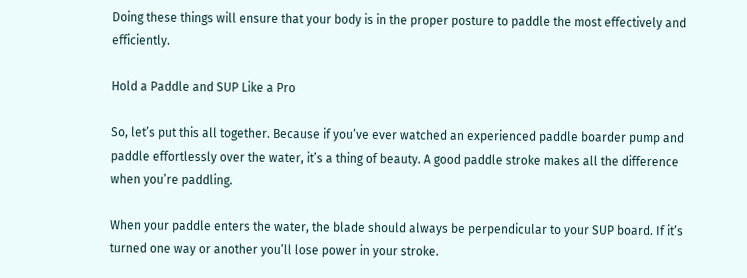Doing these things will ensure that your body is in the proper posture to paddle the most effectively and efficiently.

Hold a Paddle and SUP Like a Pro

So, let’s put this all together. Because if you’ve ever watched an experienced paddle boarder pump and paddle effortlessly over the water, it’s a thing of beauty. A good paddle stroke makes all the difference when you’re paddling.

When your paddle enters the water, the blade should always be perpendicular to your SUP board. If it’s turned one way or another you’ll lose power in your stroke.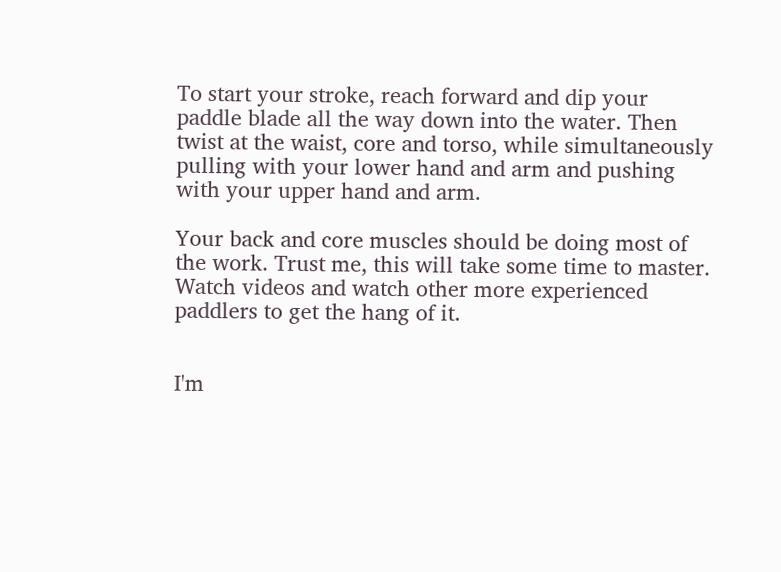To start your stroke, reach forward and dip your paddle blade all the way down into the water. Then twist at the waist, core and torso, while simultaneously pulling with your lower hand and arm and pushing with your upper hand and arm.

Your back and core muscles should be doing most of the work. Trust me, this will take some time to master. Watch videos and watch other more experienced paddlers to get the hang of it.


I'm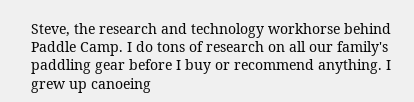Steve, the research and technology workhorse behind Paddle Camp. I do tons of research on all our family's paddling gear before I buy or recommend anything. I grew up canoeing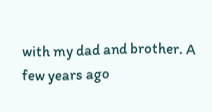with my dad and brother. A few years ago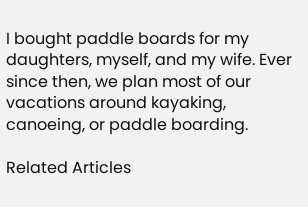I bought paddle boards for my daughters, myself, and my wife. Ever since then, we plan most of our vacations around kayaking, canoeing, or paddle boarding.

Related Articles